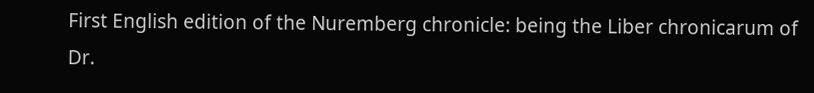First English edition of the Nuremberg chronicle: being the Liber chronicarum of Dr.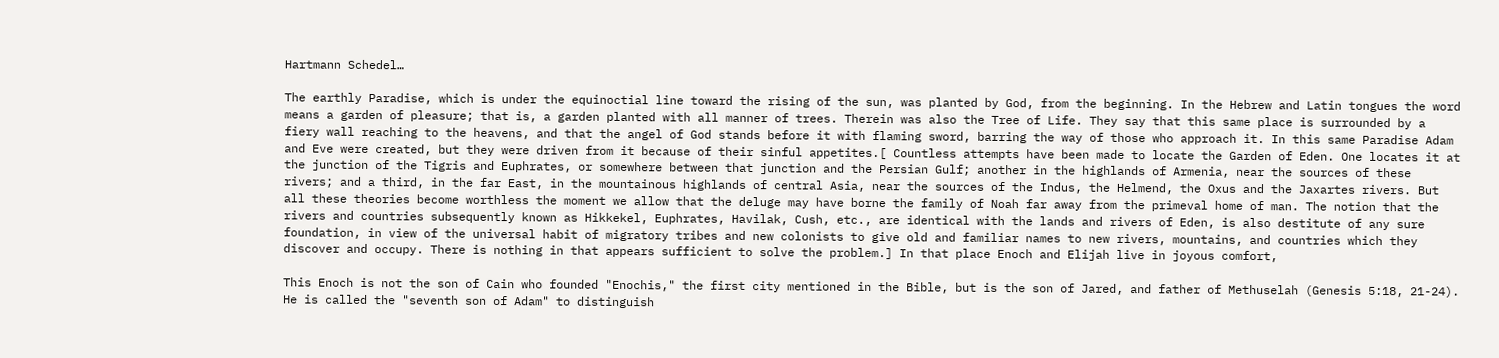Hartmann Schedel…

The earthly Paradise, which is under the equinoctial line toward the rising of the sun, was planted by God, from the beginning. In the Hebrew and Latin tongues the word means a garden of pleasure; that is, a garden planted with all manner of trees. Therein was also the Tree of Life. They say that this same place is surrounded by a fiery wall reaching to the heavens, and that the angel of God stands before it with flaming sword, barring the way of those who approach it. In this same Paradise Adam and Eve were created, but they were driven from it because of their sinful appetites.[ Countless attempts have been made to locate the Garden of Eden. One locates it at the junction of the Tigris and Euphrates, or somewhere between that junction and the Persian Gulf; another in the highlands of Armenia, near the sources of these rivers; and a third, in the far East, in the mountainous highlands of central Asia, near the sources of the Indus, the Helmend, the Oxus and the Jaxartes rivers. But all these theories become worthless the moment we allow that the deluge may have borne the family of Noah far away from the primeval home of man. The notion that the rivers and countries subsequently known as Hikkekel, Euphrates, Havilak, Cush, etc., are identical with the lands and rivers of Eden, is also destitute of any sure foundation, in view of the universal habit of migratory tribes and new colonists to give old and familiar names to new rivers, mountains, and countries which they discover and occupy. There is nothing in that appears sufficient to solve the problem.] In that place Enoch and Elijah live in joyous comfort,

This Enoch is not the son of Cain who founded "Enochis," the first city mentioned in the Bible, but is the son of Jared, and father of Methuselah (Genesis 5:18, 21-24). He is called the "seventh son of Adam" to distinguish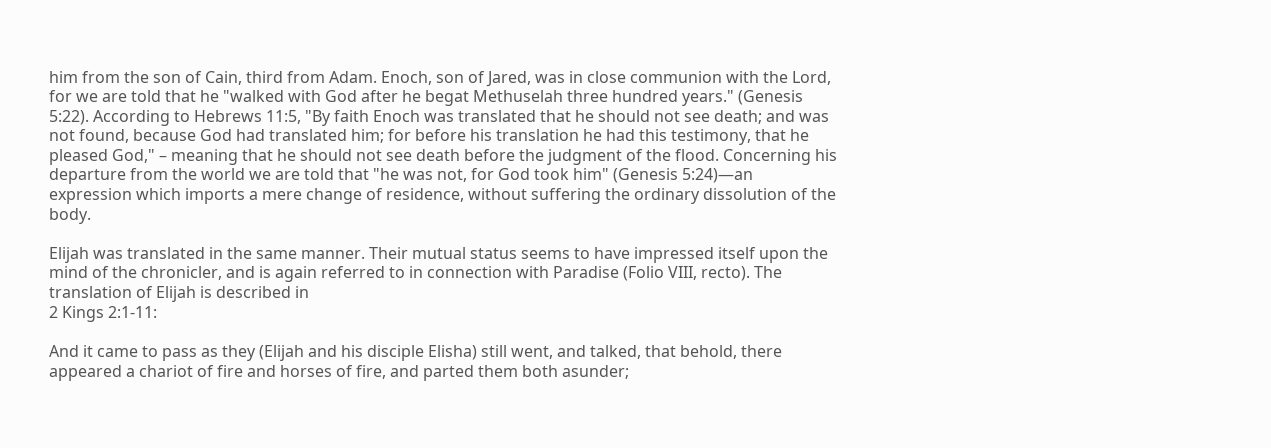him from the son of Cain, third from Adam. Enoch, son of Jared, was in close communion with the Lord, for we are told that he "walked with God after he begat Methuselah three hundred years." (Genesis 5:22). According to Hebrews 11:5, "By faith Enoch was translated that he should not see death; and was not found, because God had translated him; for before his translation he had this testimony, that he pleased God," – meaning that he should not see death before the judgment of the flood. Concerning his departure from the world we are told that "he was not, for God took him" (Genesis 5:24)—an expression which imports a mere change of residence, without suffering the ordinary dissolution of the body.

Elijah was translated in the same manner. Their mutual status seems to have impressed itself upon the mind of the chronicler, and is again referred to in connection with Paradise (Folio VIII, recto). The translation of Elijah is described in
2 Kings 2:1-11:

And it came to pass as they (Elijah and his disciple Elisha) still went, and talked, that behold, there appeared a chariot of fire and horses of fire, and parted them both asunder;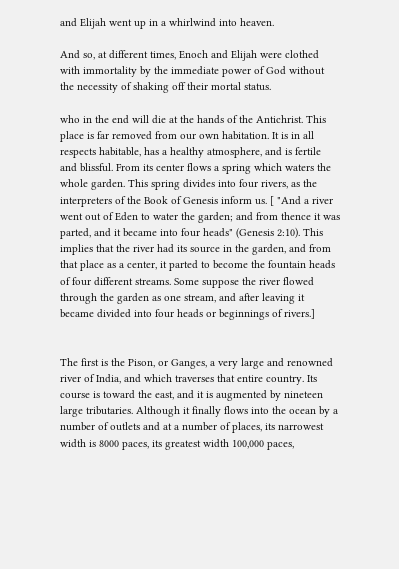and Elijah went up in a whirlwind into heaven.

And so, at different times, Enoch and Elijah were clothed with immortality by the immediate power of God without the necessity of shaking off their mortal status.

who in the end will die at the hands of the Antichrist. This place is far removed from our own habitation. It is in all respects habitable, has a healthy atmosphere, and is fertile and blissful. From its center flows a spring which waters the whole garden. This spring divides into four rivers, as the interpreters of the Book of Genesis inform us. [ "And a river went out of Eden to water the garden; and from thence it was parted, and it became into four heads" (Genesis 2:10). This implies that the river had its source in the garden, and from that place as a center, it parted to become the fountain heads of four different streams. Some suppose the river flowed through the garden as one stream, and after leaving it became divided into four heads or beginnings of rivers.]


The first is the Pison, or Ganges, a very large and renowned river of India, and which traverses that entire country. Its course is toward the east, and it is augmented by nineteen large tributaries. Although it finally flows into the ocean by a number of outlets and at a number of places, its narrowest width is 8000 paces, its greatest width 100,000 paces,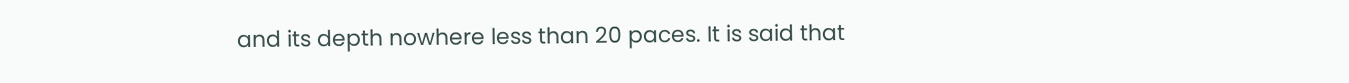and its depth nowhere less than 20 paces. It is said that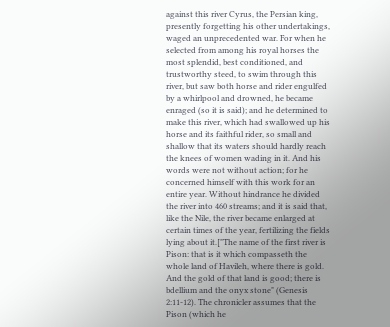against this river Cyrus, the Persian king, presently forgetting his other undertakings, waged an unprecedented war. For when he selected from among his royal horses the most splendid, best conditioned, and trustworthy steed, to swim through this river, but saw both horse and rider engulfed by a whirlpool and drowned, he became enraged (so it is said); and he determined to make this river, which had swallowed up his horse and its faithful rider, so small and shallow that its waters should hardly reach the knees of women wading in it. And his words were not without action; for he concerned himself with this work for an entire year. Without hindrance he divided the river into 460 streams; and it is said that, like the Nile, the river became enlarged at certain times of the year, fertilizing the fields lying about it.["The name of the first river is Pison: that is it which compasseth the whole land of Havileh, where there is gold. And the gold of that land is good; there is bdellium and the onyx stone" (Genesis 2:11-12). The chronicler assumes that the Pison (which he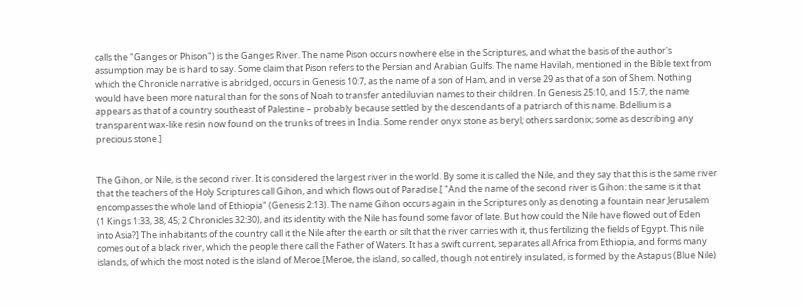calls the "Ganges or Phison") is the Ganges River. The name Pison occurs nowhere else in the Scriptures, and what the basis of the author's assumption may be is hard to say. Some claim that Pison refers to the Persian and Arabian Gulfs. The name Havilah, mentioned in the Bible text from which the Chronicle narrative is abridged, occurs in Genesis 10:7, as the name of a son of Ham, and in verse 29 as that of a son of Shem. Nothing would have been more natural than for the sons of Noah to transfer antediluvian names to their children. In Genesis 25:10, and 15:7, the name appears as that of a country southeast of Palestine – probably because settled by the descendants of a patriarch of this name. Bdellium is a transparent wax-like resin now found on the trunks of trees in India. Some render onyx stone as beryl; others sardonix; some as describing any precious stone.]


The Gihon, or Nile, is the second river. It is considered the largest river in the world. By some it is called the Nile, and they say that this is the same river that the teachers of the Holy Scriptures call Gihon, and which flows out of Paradise.[ "And the name of the second river is Gihon: the same is it that encompasses the whole land of Ethiopia" (Genesis 2:13). The name Gihon occurs again in the Scriptures only as denoting a fountain near Jerusalem (1 Kings 1:33, 38, 45; 2 Chronicles 32:30), and its identity with the Nile has found some favor of late. But how could the Nile have flowed out of Eden into Asia?] The inhabitants of the country call it the Nile after the earth or silt that the river carries with it, thus fertilizing the fields of Egypt. This nile comes out of a black river, which the people there call the Father of Waters. It has a swift current, separates all Africa from Ethiopia, and forms many islands, of which the most noted is the island of Meroe.[Meroe, the island, so called, though not entirely insulated, is formed by the Astapus (Blue Nile)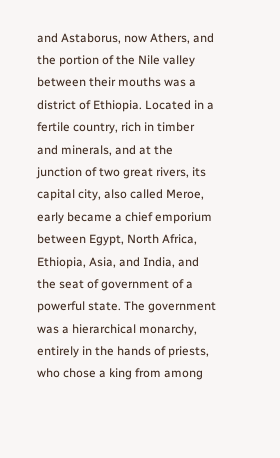and Astaborus, now Athers, and the portion of the Nile valley between their mouths was a district of Ethiopia. Located in a fertile country, rich in timber and minerals, and at the junction of two great rivers, its capital city, also called Meroe, early became a chief emporium between Egypt, North Africa, Ethiopia, Asia, and India, and the seat of government of a powerful state. The government was a hierarchical monarchy, entirely in the hands of priests, who chose a king from among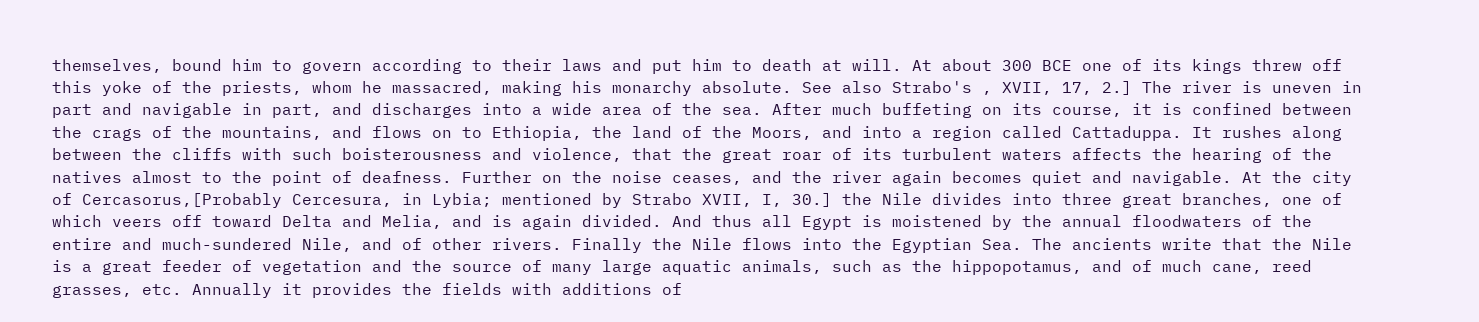themselves, bound him to govern according to their laws and put him to death at will. At about 300 BCE one of its kings threw off this yoke of the priests, whom he massacred, making his monarchy absolute. See also Strabo's , XVII, 17, 2.] The river is uneven in part and navigable in part, and discharges into a wide area of the sea. After much buffeting on its course, it is confined between the crags of the mountains, and flows on to Ethiopia, the land of the Moors, and into a region called Cattaduppa. It rushes along between the cliffs with such boisterousness and violence, that the great roar of its turbulent waters affects the hearing of the natives almost to the point of deafness. Further on the noise ceases, and the river again becomes quiet and navigable. At the city of Cercasorus,[Probably Cercesura, in Lybia; mentioned by Strabo XVII, I, 30.] the Nile divides into three great branches, one of which veers off toward Delta and Melia, and is again divided. And thus all Egypt is moistened by the annual floodwaters of the entire and much-sundered Nile, and of other rivers. Finally the Nile flows into the Egyptian Sea. The ancients write that the Nile is a great feeder of vegetation and the source of many large aquatic animals, such as the hippopotamus, and of much cane, reed grasses, etc. Annually it provides the fields with additions of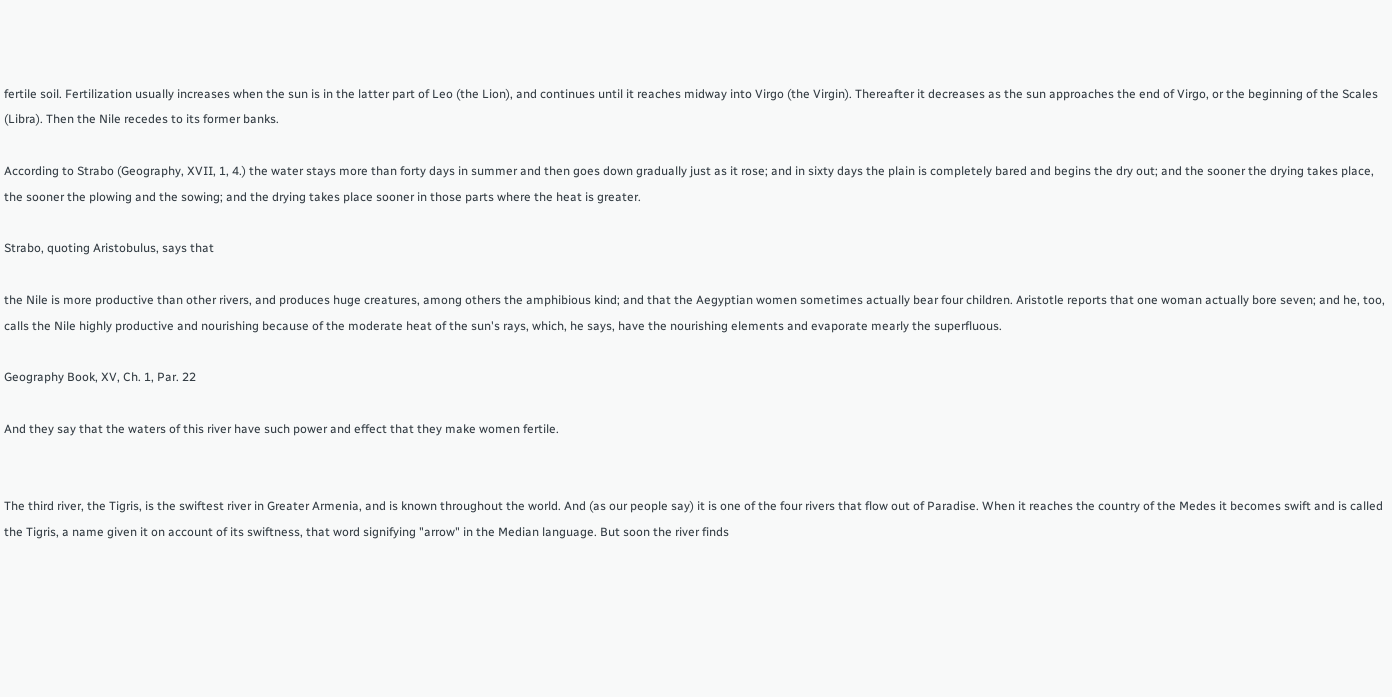fertile soil. Fertilization usually increases when the sun is in the latter part of Leo (the Lion), and continues until it reaches midway into Virgo (the Virgin). Thereafter it decreases as the sun approaches the end of Virgo, or the beginning of the Scales (Libra). Then the Nile recedes to its former banks.

According to Strabo (Geography, XVII, 1, 4.) the water stays more than forty days in summer and then goes down gradually just as it rose; and in sixty days the plain is completely bared and begins the dry out; and the sooner the drying takes place, the sooner the plowing and the sowing; and the drying takes place sooner in those parts where the heat is greater.

Strabo, quoting Aristobulus, says that

the Nile is more productive than other rivers, and produces huge creatures, among others the amphibious kind; and that the Aegyptian women sometimes actually bear four children. Aristotle reports that one woman actually bore seven; and he, too, calls the Nile highly productive and nourishing because of the moderate heat of the sun's rays, which, he says, have the nourishing elements and evaporate mearly the superfluous.

Geography Book, XV, Ch. 1, Par. 22

And they say that the waters of this river have such power and effect that they make women fertile.


The third river, the Tigris, is the swiftest river in Greater Armenia, and is known throughout the world. And (as our people say) it is one of the four rivers that flow out of Paradise. When it reaches the country of the Medes it becomes swift and is called the Tigris, a name given it on account of its swiftness, that word signifying "arrow" in the Median language. But soon the river finds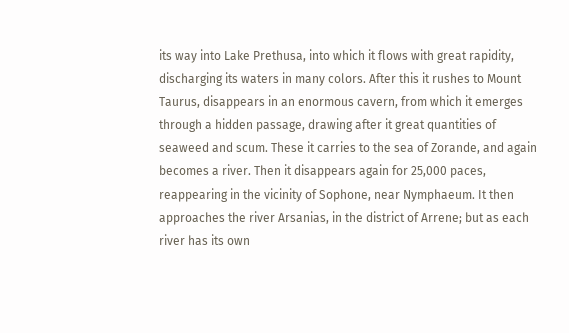its way into Lake Prethusa, into which it flows with great rapidity, discharging its waters in many colors. After this it rushes to Mount Taurus, disappears in an enormous cavern, from which it emerges through a hidden passage, drawing after it great quantities of seaweed and scum. These it carries to the sea of Zorande, and again becomes a river. Then it disappears again for 25,000 paces, reappearing in the vicinity of Sophone, near Nymphaeum. It then approaches the river Arsanias, in the district of Arrene; but as each river has its own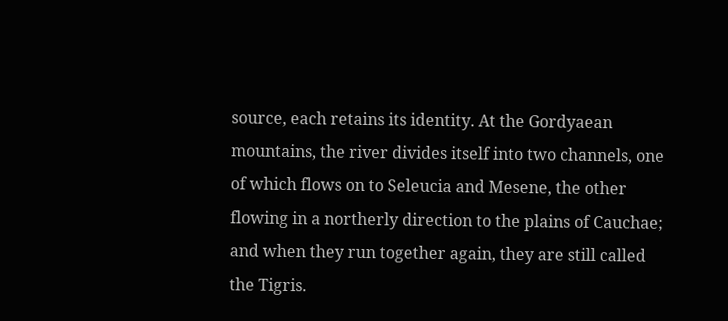source, each retains its identity. At the Gordyaean mountains, the river divides itself into two channels, one of which flows on to Seleucia and Mesene, the other flowing in a northerly direction to the plains of Cauchae; and when they run together again, they are still called the Tigris.